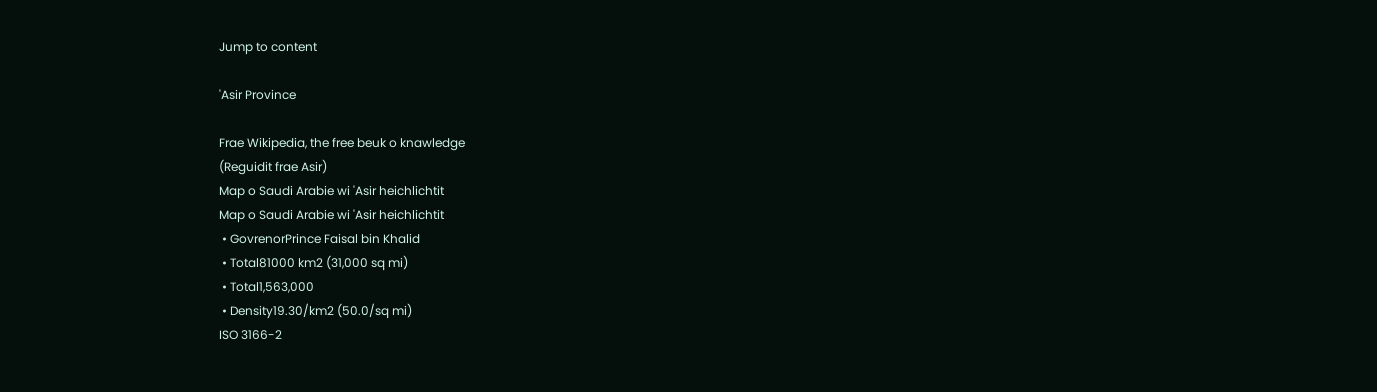Jump to content

'Asir Province

Frae Wikipedia, the free beuk o knawledge
(Reguidit frae Asir)
Map o Saudi Arabie wi 'Asir heichlichtit
Map o Saudi Arabie wi 'Asir heichlichtit
 • GovrenorPrince Faisal bin Khalid
 • Total81000 km2 (31,000 sq mi)
 • Total1,563,000
 • Density19.30/km2 (50.0/sq mi)
ISO 3166-2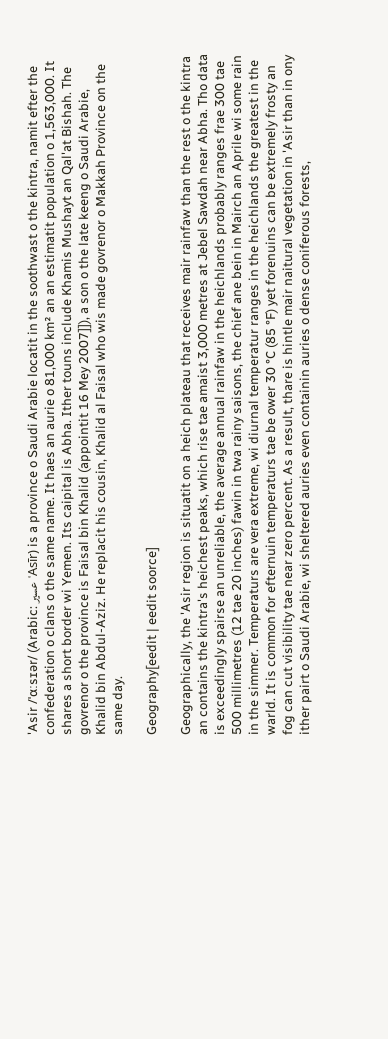'Asir /ˈɑːsɪər/ (Arabic: عسير'Asīr) is a province o Saudi Arabie locatit in the soothwast o the kintra, namit efter the confederation o clans o the same name. It haes an aurie o 81,000 km² an an estimatit population o 1,563,000. It shares a short border wi Yemen. Its caipital is Abha. Ither touns include Khamis Mushayt an Qal'at Bishah. The govrenor o the province is Faisal bin Khalid (appointit 16 Mey 2007]]), a son o the late keeng o Saudi Arabie, Khalid bin Abdul-Aziz. He replacit his cousin, Khalid al Faisal who wis made govrenor o Makkah Province on the same day.

Geography[eedit | eedit soorce]

Geographically, the 'Asir region is situatit on a heich plateau that receives mair rainfaw than the rest o the kintra an contains the kintra's heichest peaks, which rise tae amaist 3,000 metres at Jebel Sawdah near Abha. Tho data is exceedingly spairse an unreliable, the average annual rainfaw in the heichlands probably ranges frae 300 tae 500 millimetres (12 tae 20 inches) fawin in twa rainy saisons, the chief ane bein in Mairch an Aprile wi some rain in the simmer. Temperaturs are vera extreme, wi diurnal temperatur ranges in the heichlands the greatest in the warld. It is common for efternuin temperaturs tae be ower 30 °C (85 °F) yet forenuins can be extremely frosty an fog can cut visibility tae near zero percent. As a result, thare is hintle mair naitural vegetation in 'Asir than in ony ither pairt o Saudi Arabie, wi sheltered auries even containin auries o dense coniferous forests,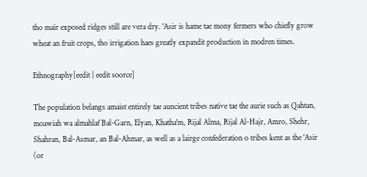tho mair exposed ridges still are vera dry. 'Asir is hame tae mony fermers who chiefly grow wheat an fruit crops, tho irrigation haes greatly expandit production in modren times.

Ethnography[eedit | eedit soorce]

The population belangs amaist entirely tae auncient tribes native tae the aurie such as Qahtan, moawiah wa almahlaf Bal-Garn, Elyan, Khatha'm, Rijal Alma, Rijal Al-Hajr, Amro, Shehr, Shahran, Bal-Asmar, an Bal-Ahmar, as well as a lairge confederation o tribes kent as the 'Asir (or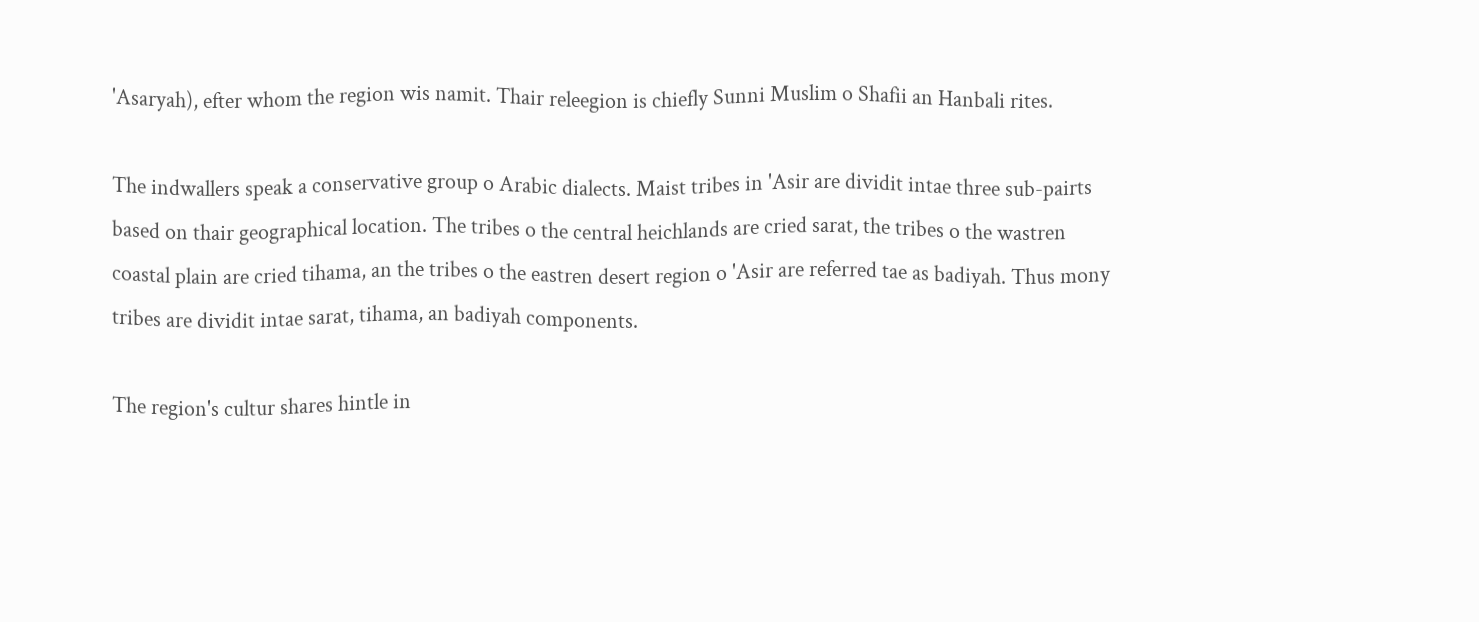'Asaryah), efter whom the region wis namit. Thair releegion is chiefly Sunni Muslim o Shafii an Hanbali rites.

The indwallers speak a conservative group o Arabic dialects. Maist tribes in 'Asir are dividit intae three sub-pairts based on thair geographical location. The tribes o the central heichlands are cried sarat, the tribes o the wastren coastal plain are cried tihama, an the tribes o the eastren desert region o 'Asir are referred tae as badiyah. Thus mony tribes are dividit intae sarat, tihama, an badiyah components.

The region's cultur shares hintle in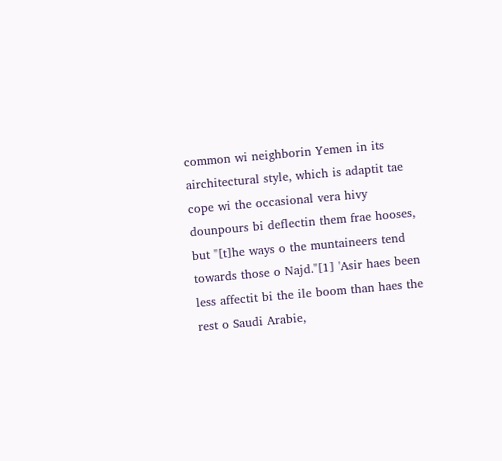common wi neighborin Yemen in its airchitectural style, which is adaptit tae cope wi the occasional vera hivy dounpours bi deflectin them frae hooses, but "[t]he ways o the muntaineers tend towards those o Najd."[1] 'Asir haes been less affectit bi the ile boom than haes the rest o Saudi Arabie,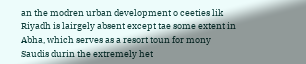an the modren urban development o ceeties lik Riyadh is lairgely absent except tae some extent in Abha, which serves as a resort toun for mony Saudis durin the extremely het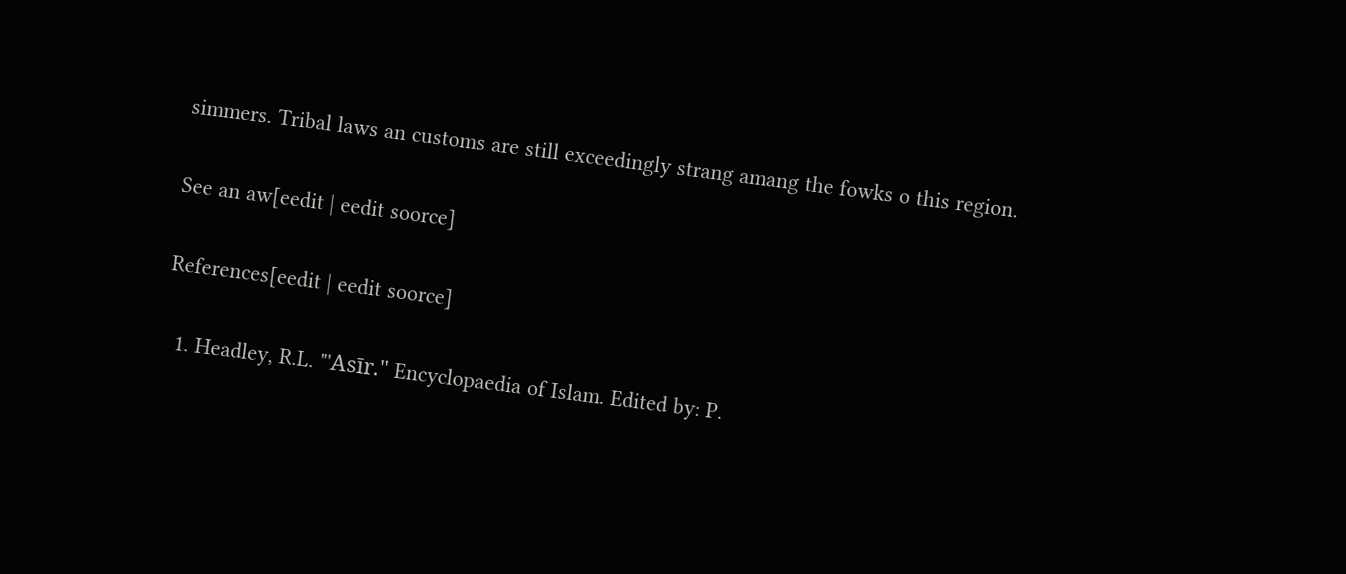simmers. Tribal laws an customs are still exceedingly strang amang the fowks o this region.

See an aw[eedit | eedit soorce]

References[eedit | eedit soorce]

  1. Headley, R.L. "'Asīr." Encyclopaedia of Islam. Edited by: P.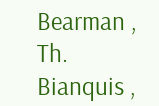Bearman , Th. Bianquis ,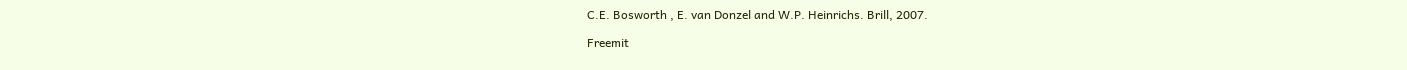C.E. Bosworth , E. van Donzel and W.P. Heinrichs. Brill, 2007.

Freemit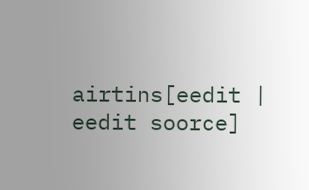airtins[eedit | eedit soorce]